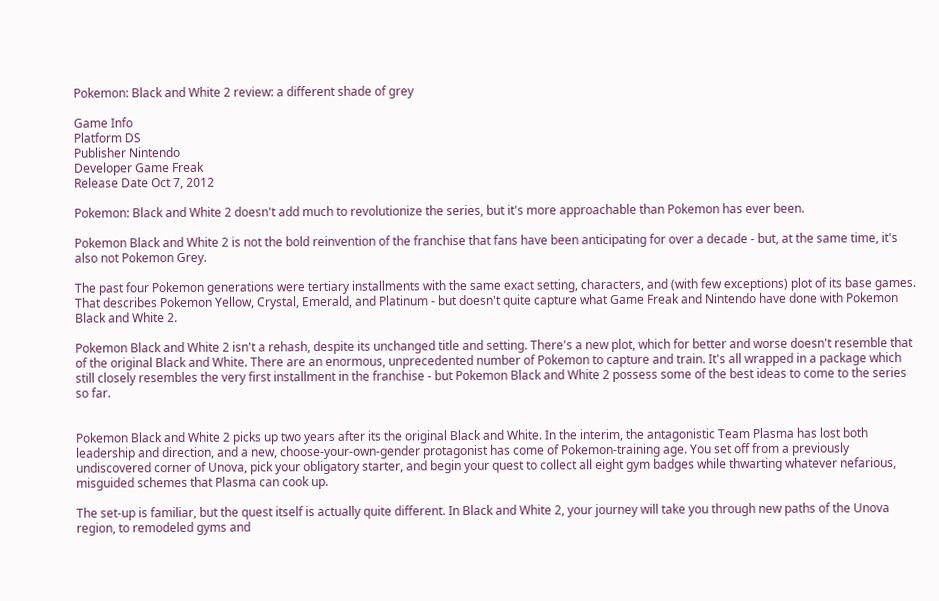Pokemon: Black and White 2 review: a different shade of grey

Game Info
Platform DS
Publisher Nintendo
Developer Game Freak
Release Date Oct 7, 2012

Pokemon: Black and White 2 doesn't add much to revolutionize the series, but it's more approachable than Pokemon has ever been.

Pokemon Black and White 2 is not the bold reinvention of the franchise that fans have been anticipating for over a decade - but, at the same time, it's also not Pokemon Grey.

The past four Pokemon generations were tertiary installments with the same exact setting, characters, and (with few exceptions) plot of its base games. That describes Pokemon Yellow, Crystal, Emerald, and Platinum - but doesn't quite capture what Game Freak and Nintendo have done with Pokemon Black and White 2.

Pokemon Black and White 2 isn't a rehash, despite its unchanged title and setting. There's a new plot, which for better and worse doesn't resemble that of the original Black and White. There are an enormous, unprecedented number of Pokemon to capture and train. It's all wrapped in a package which still closely resembles the very first installment in the franchise - but Pokemon Black and White 2 possess some of the best ideas to come to the series so far.


Pokemon Black and White 2 picks up two years after its the original Black and White. In the interim, the antagonistic Team Plasma has lost both leadership and direction, and a new, choose-your-own-gender protagonist has come of Pokemon-training age. You set off from a previously undiscovered corner of Unova, pick your obligatory starter, and begin your quest to collect all eight gym badges while thwarting whatever nefarious, misguided schemes that Plasma can cook up.

The set-up is familiar, but the quest itself is actually quite different. In Black and White 2, your journey will take you through new paths of the Unova region, to remodeled gyms and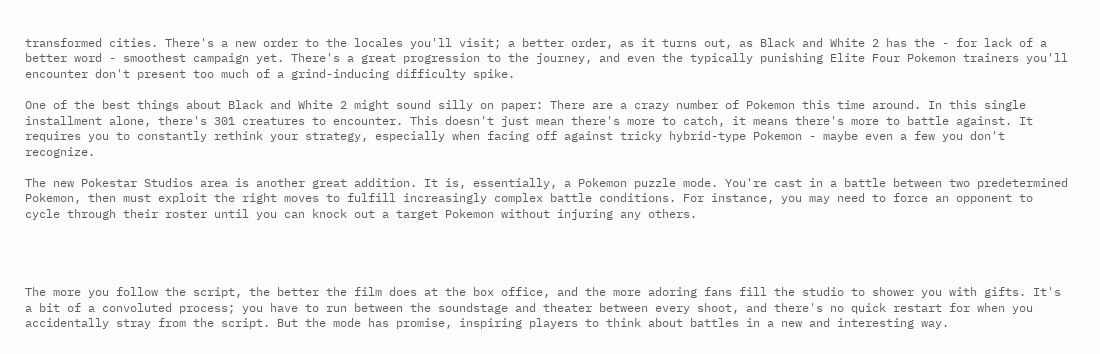transformed cities. There's a new order to the locales you'll visit; a better order, as it turns out, as Black and White 2 has the - for lack of a better word - smoothest campaign yet. There's a great progression to the journey, and even the typically punishing Elite Four Pokemon trainers you'll encounter don't present too much of a grind-inducing difficulty spike.

One of the best things about Black and White 2 might sound silly on paper: There are a crazy number of Pokemon this time around. In this single installment alone, there's 301 creatures to encounter. This doesn't just mean there's more to catch, it means there's more to battle against. It requires you to constantly rethink your strategy, especially when facing off against tricky hybrid-type Pokemon - maybe even a few you don't recognize.

The new Pokestar Studios area is another great addition. It is, essentially, a Pokemon puzzle mode. You're cast in a battle between two predetermined Pokemon, then must exploit the right moves to fulfill increasingly complex battle conditions. For instance, you may need to force an opponent to cycle through their roster until you can knock out a target Pokemon without injuring any others.




The more you follow the script, the better the film does at the box office, and the more adoring fans fill the studio to shower you with gifts. It's a bit of a convoluted process; you have to run between the soundstage and theater between every shoot, and there's no quick restart for when you accidentally stray from the script. But the mode has promise, inspiring players to think about battles in a new and interesting way.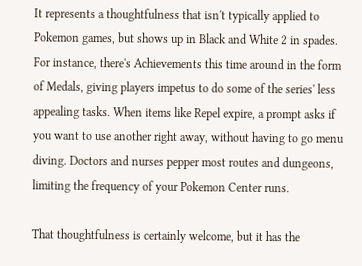It represents a thoughtfulness that isn't typically applied to Pokemon games, but shows up in Black and White 2 in spades. For instance, there's Achievements this time around in the form of Medals, giving players impetus to do some of the series' less appealing tasks. When items like Repel expire, a prompt asks if you want to use another right away, without having to go menu diving. Doctors and nurses pepper most routes and dungeons, limiting the frequency of your Pokemon Center runs.

That thoughtfulness is certainly welcome, but it has the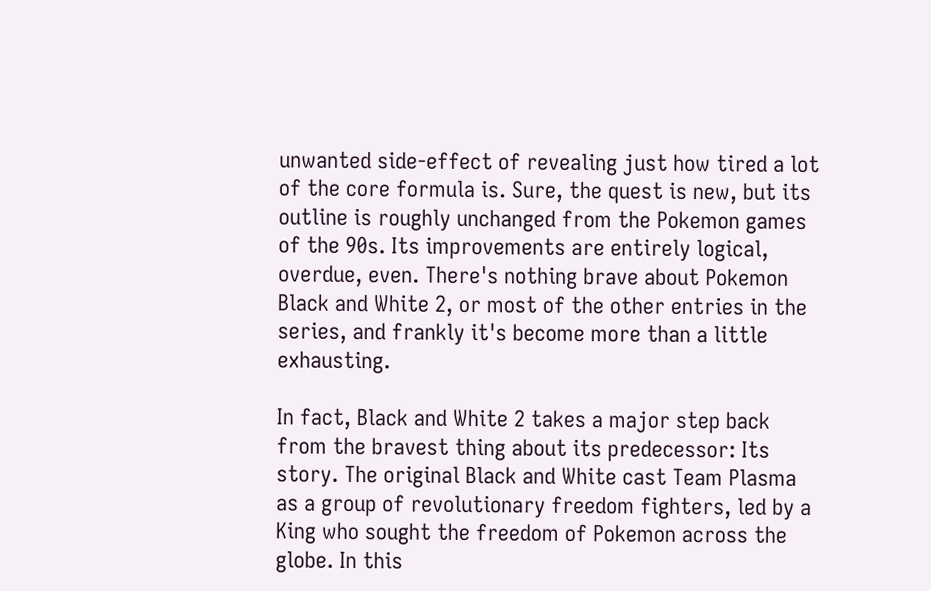unwanted side-effect of revealing just how tired a lot of the core formula is. Sure, the quest is new, but its outline is roughly unchanged from the Pokemon games of the 90s. Its improvements are entirely logical, overdue, even. There's nothing brave about Pokemon Black and White 2, or most of the other entries in the series, and frankly it's become more than a little exhausting.

In fact, Black and White 2 takes a major step back from the bravest thing about its predecessor: Its story. The original Black and White cast Team Plasma as a group of revolutionary freedom fighters, led by a King who sought the freedom of Pokemon across the globe. In this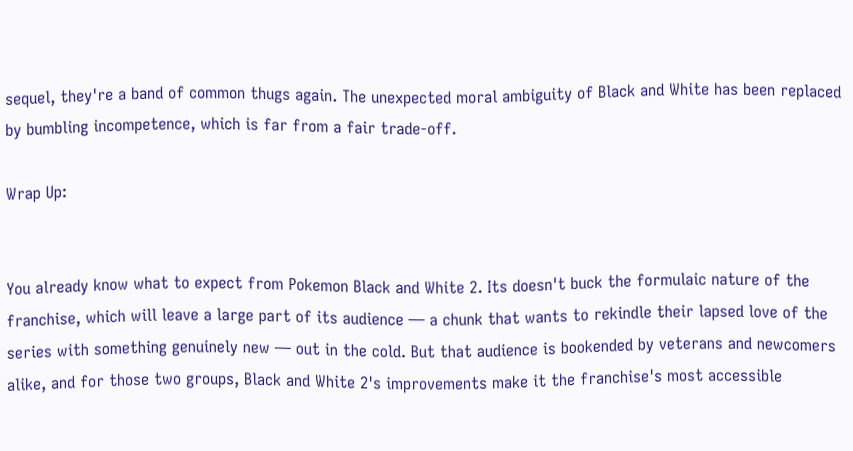sequel, they're a band of common thugs again. The unexpected moral ambiguity of Black and White has been replaced by bumbling incompetence, which is far from a fair trade-off.

Wrap Up:


You already know what to expect from Pokemon Black and White 2. Its doesn't buck the formulaic nature of the franchise, which will leave a large part of its audience — a chunk that wants to rekindle their lapsed love of the series with something genuinely new — out in the cold. But that audience is bookended by veterans and newcomers alike, and for those two groups, Black and White 2's improvements make it the franchise's most accessible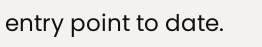entry point to date.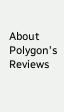About Polygon's Reviews